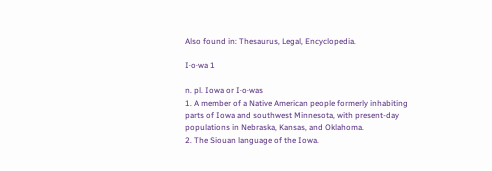Also found in: Thesaurus, Legal, Encyclopedia.

I·o·wa 1

n. pl. Iowa or I·o·was
1. A member of a Native American people formerly inhabiting parts of Iowa and southwest Minnesota, with present-day populations in Nebraska, Kansas, and Oklahoma.
2. The Siouan language of the Iowa.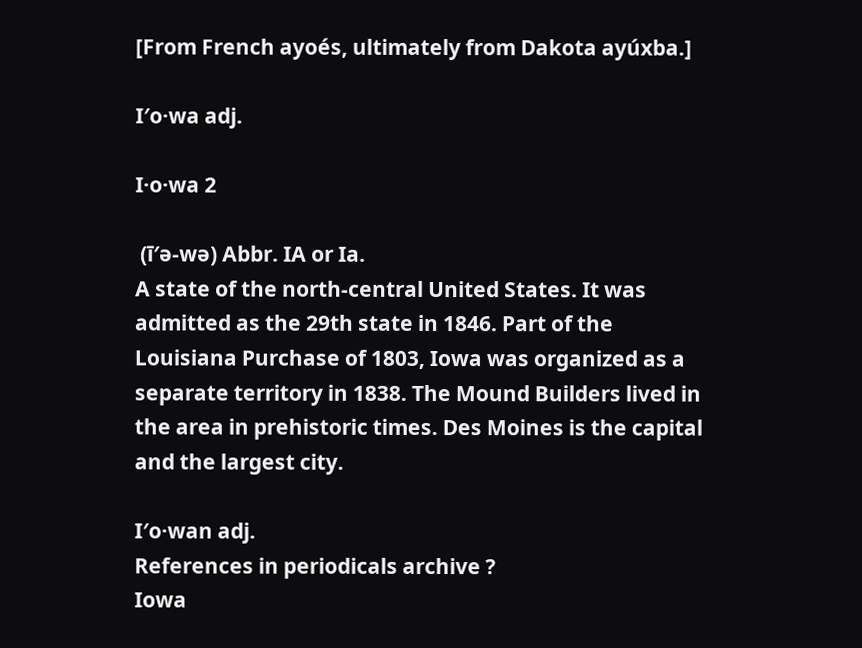[From French ayoés, ultimately from Dakota ayúxba.]

I′o·wa adj.

I·o·wa 2

 (ī′ə-wə) Abbr. IA or Ia.
A state of the north-central United States. It was admitted as the 29th state in 1846. Part of the Louisiana Purchase of 1803, Iowa was organized as a separate territory in 1838. The Mound Builders lived in the area in prehistoric times. Des Moines is the capital and the largest city.

I′o·wan adj.
References in periodicals archive ?
Iowa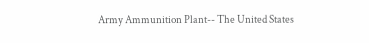Army Ammunition Plant-- The United States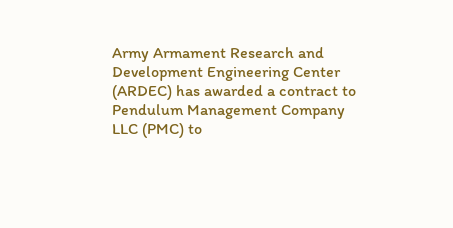Army Armament Research and Development Engineering Center (ARDEC) has awarded a contract to Pendulum Management Company LLC (PMC) to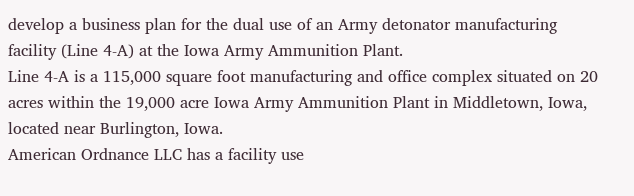develop a business plan for the dual use of an Army detonator manufacturing facility (Line 4-A) at the Iowa Army Ammunition Plant.
Line 4-A is a 115,000 square foot manufacturing and office complex situated on 20 acres within the 19,000 acre Iowa Army Ammunition Plant in Middletown, Iowa, located near Burlington, Iowa.
American Ordnance LLC has a facility use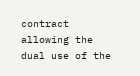contract allowing the dual use of the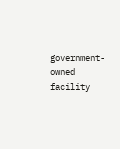government-owned facility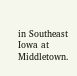in Southeast Iowa at Middletown.